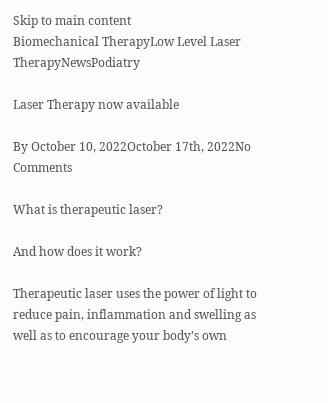Skip to main content
Biomechanical TherapyLow Level Laser TherapyNewsPodiatry

Laser Therapy now available

By October 10, 2022October 17th, 2022No Comments

What is therapeutic laser?

And how does it work?

Therapeutic laser uses the power of light to reduce pain, inflammation and swelling as well as to encourage your body’s own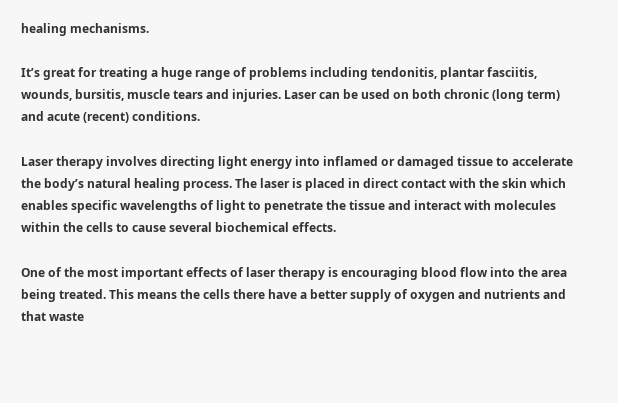healing mechanisms.

It’s great for treating a huge range of problems including tendonitis, plantar fasciitis, wounds, bursitis, muscle tears and injuries. Laser can be used on both chronic (long term) and acute (recent) conditions.

Laser therapy involves directing light energy into inflamed or damaged tissue to accelerate the body’s natural healing process. The laser is placed in direct contact with the skin which enables specific wavelengths of light to penetrate the tissue and interact with molecules within the cells to cause several biochemical effects.

One of the most important effects of laser therapy is encouraging blood flow into the area being treated. This means the cells there have a better supply of oxygen and nutrients and that waste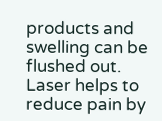products and swelling can be flushed out. Laser helps to reduce pain by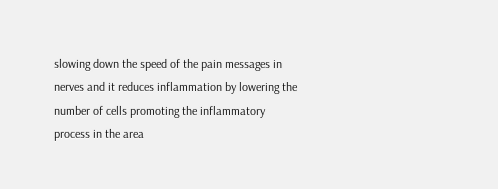slowing down the speed of the pain messages in nerves and it reduces inflammation by lowering the number of cells promoting the inflammatory process in the area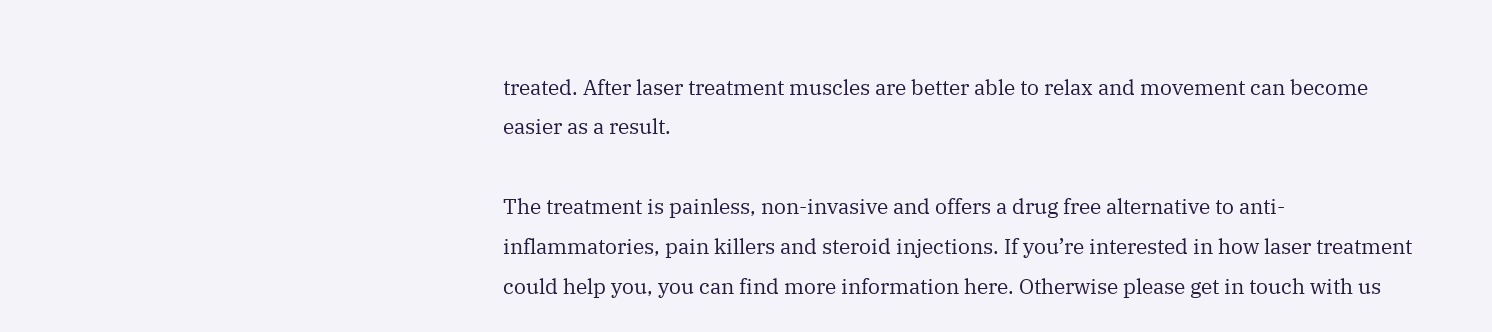treated. After laser treatment muscles are better able to relax and movement can become easier as a result.

The treatment is painless, non-invasive and offers a drug free alternative to anti-inflammatories, pain killers and steroid injections. If you’re interested in how laser treatment could help you, you can find more information here. Otherwise please get in touch with us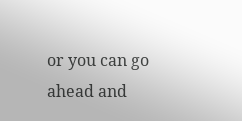or you can go ahead and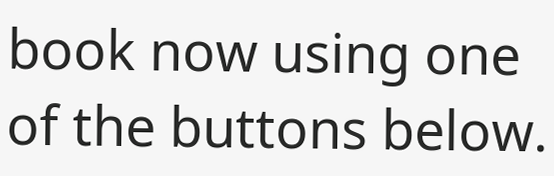book now using one of the buttons below.